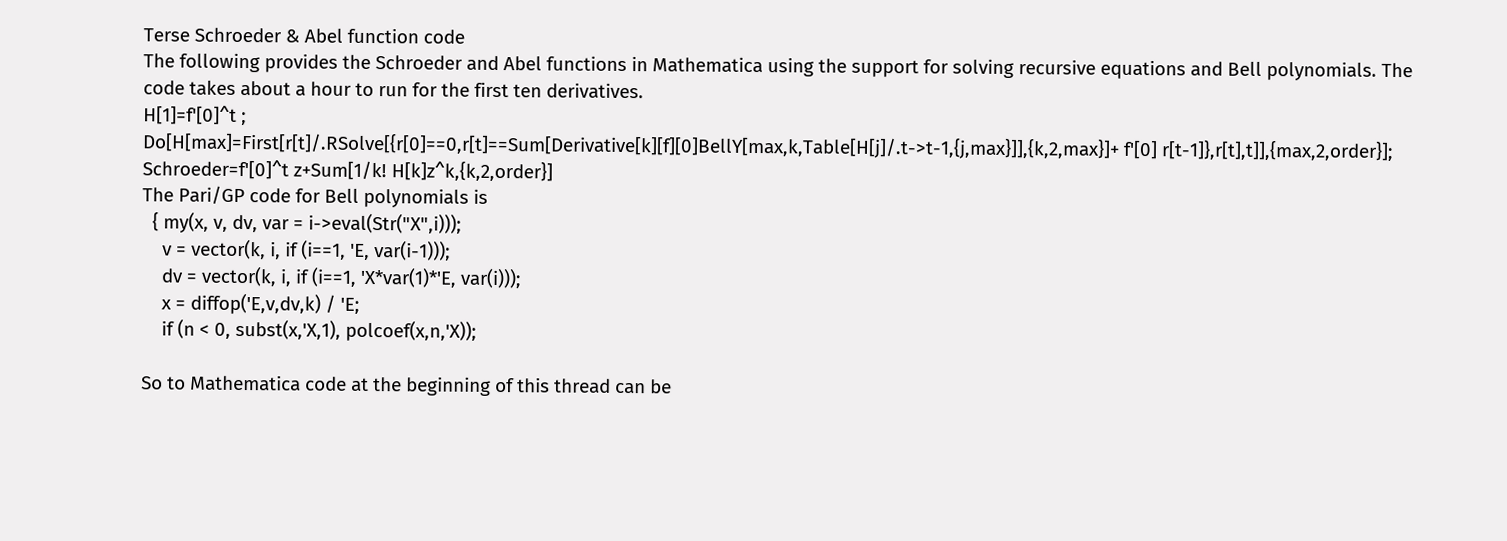Terse Schroeder & Abel function code
The following provides the Schroeder and Abel functions in Mathematica using the support for solving recursive equations and Bell polynomials. The code takes about a hour to run for the first ten derivatives.
H[1]=f'[0]^t ;
Do[H[max]=First[r[t]/.RSolve[{r[0]==0,r[t]==Sum[Derivative[k][f][0]BellY[max,k,Table[H[j]/.t->t-1,{j,max}]],{k,2,max}]+ f'[0] r[t-1]},r[t],t]],{max,2,order}];
Schroeder=f'[0]^t z+Sum[1/k! H[k]z^k,{k,2,order}]
The Pari/GP code for Bell polynomials is
  { my(x, v, dv, var = i->eval(Str("X",i)));
    v = vector(k, i, if (i==1, 'E, var(i-1)));
    dv = vector(k, i, if (i==1, 'X*var(1)*'E, var(i)));
    x = diffop('E,v,dv,k) / 'E;
    if (n < 0, subst(x,'X,1), polcoef(x,n,'X));

So to Mathematica code at the beginning of this thread can be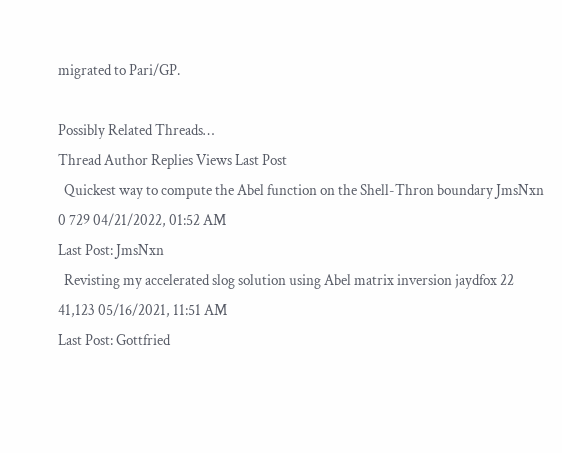migrated to Pari/GP.

Possibly Related Threads…
Thread Author Replies Views Last Post
  Quickest way to compute the Abel function on the Shell-Thron boundary JmsNxn 0 729 04/21/2022, 01:52 AM
Last Post: JmsNxn
  Revisting my accelerated slog solution using Abel matrix inversion jaydfox 22 41,123 05/16/2021, 11:51 AM
Last Post: Gottfried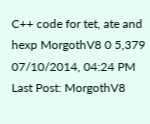C++ code for tet, ate and hexp MorgothV8 0 5,379 07/10/2014, 04:24 PM
Last Post: MorgothV8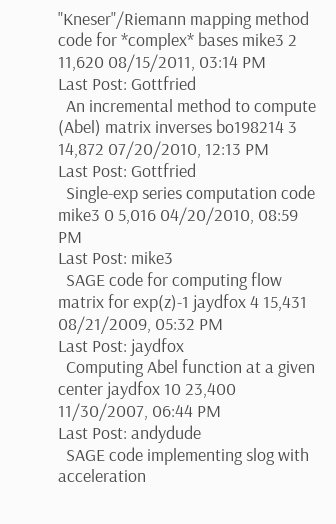"Kneser"/Riemann mapping method code for *complex* bases mike3 2 11,620 08/15/2011, 03:14 PM
Last Post: Gottfried
  An incremental method to compute (Abel) matrix inverses bo198214 3 14,872 07/20/2010, 12:13 PM
Last Post: Gottfried
  Single-exp series computation code mike3 0 5,016 04/20/2010, 08:59 PM
Last Post: mike3
  SAGE code for computing flow matrix for exp(z)-1 jaydfox 4 15,431 08/21/2009, 05:32 PM
Last Post: jaydfox
  Computing Abel function at a given center jaydfox 10 23,400 11/30/2007, 06:44 PM
Last Post: andydude
  SAGE code implementing slog with acceleration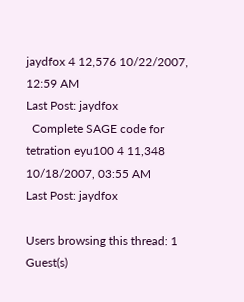jaydfox 4 12,576 10/22/2007, 12:59 AM
Last Post: jaydfox
  Complete SAGE code for tetration eyu100 4 11,348 10/18/2007, 03:55 AM
Last Post: jaydfox

Users browsing this thread: 1 Guest(s)